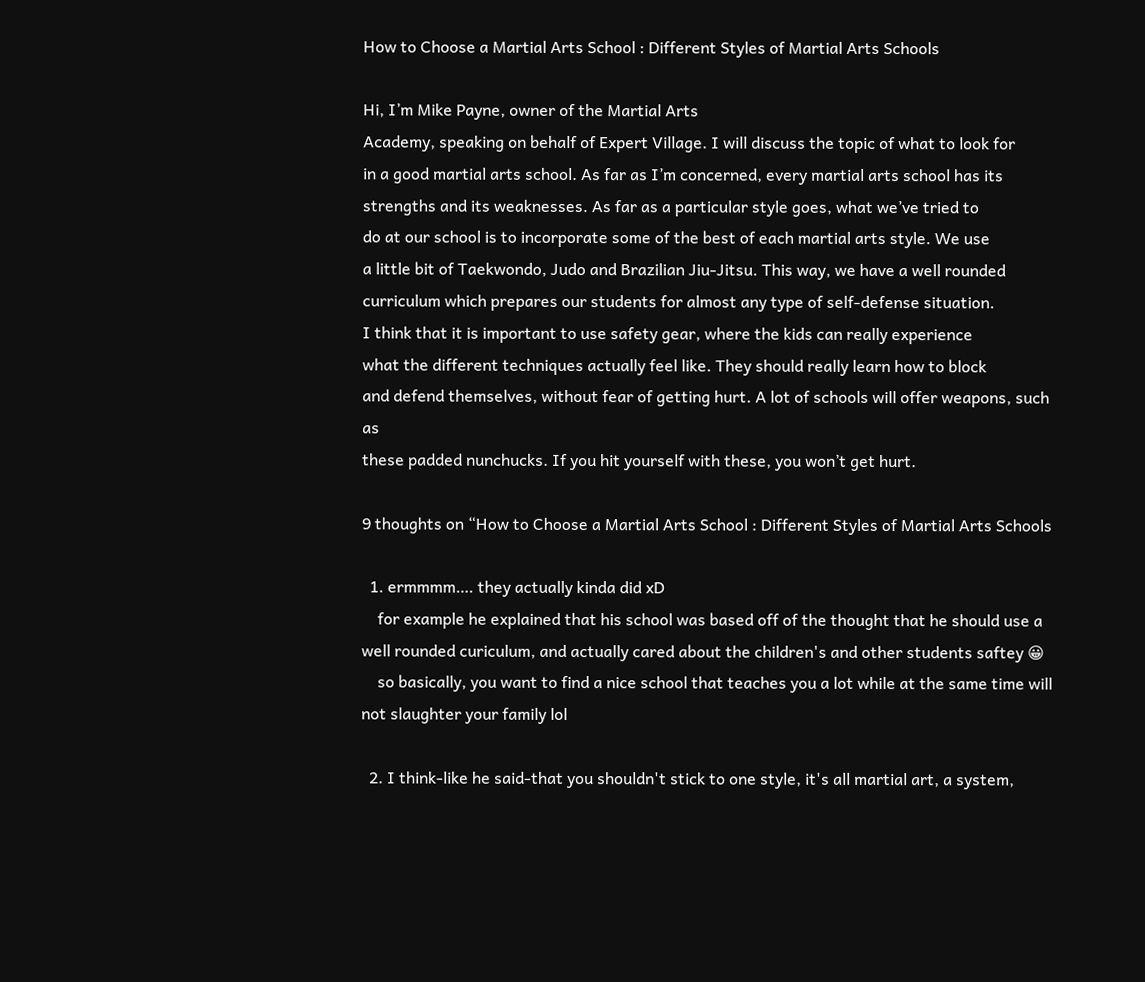How to Choose a Martial Arts School : Different Styles of Martial Arts Schools

Hi, I’m Mike Payne, owner of the Martial Arts
Academy, speaking on behalf of Expert Village. I will discuss the topic of what to look for
in a good martial arts school. As far as I’m concerned, every martial arts school has its
strengths and its weaknesses. As far as a particular style goes, what we’ve tried to
do at our school is to incorporate some of the best of each martial arts style. We use
a little bit of Taekwondo, Judo and Brazilian Jiu-Jitsu. This way, we have a well rounded
curriculum which prepares our students for almost any type of self-defense situation.
I think that it is important to use safety gear, where the kids can really experience
what the different techniques actually feel like. They should really learn how to block
and defend themselves, without fear of getting hurt. A lot of schools will offer weapons, such as
these padded nunchucks. If you hit yourself with these, you won’t get hurt.

9 thoughts on “How to Choose a Martial Arts School : Different Styles of Martial Arts Schools

  1. ermmmm…. they actually kinda did xD
    for example he explained that his school was based off of the thought that he should use a well rounded curiculum, and actually cared about the children's and other students saftey 😀
    so basically, you want to find a nice school that teaches you a lot while at the same time will not slaughter your family lol

  2. I think-like he said-that you shouldn't stick to one style, it's all martial art, a system,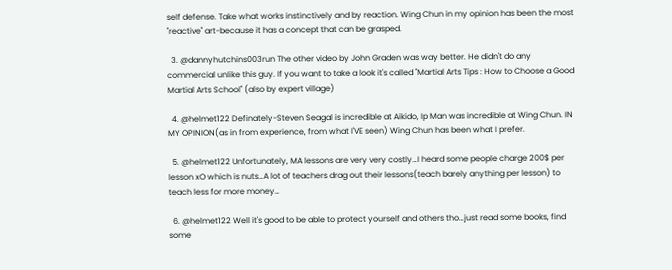self defense. Take what works instinctively and by reaction. Wing Chun in my opinion has been the most "reactive" art-because it has a concept that can be grasped.

  3. @dannyhutchins003run The other video by John Graden was way better. He didn't do any commercial unlike this guy. If you want to take a look it's called "Martial Arts Tips : How to Choose a Good Martial Arts School" (also by expert village)

  4. @helmet122 Definately-Steven Seagal is incredible at Aikido, Ip Man was incredible at Wing Chun. IN MY OPINION(as in from experience, from what I'VE seen) Wing Chun has been what I prefer.

  5. @helmet122 Unfortunately, MA lessons are very very costly…I heard some people charge 200$ per lesson xO which is nuts…A lot of teachers drag out their lessons(teach barely anything per lesson) to teach less for more money…

  6. @helmet122 Well it's good to be able to protect yourself and others tho…just read some books, find some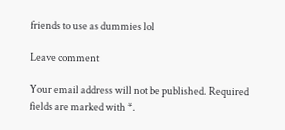friends to use as dummies lol

Leave comment

Your email address will not be published. Required fields are marked with *.